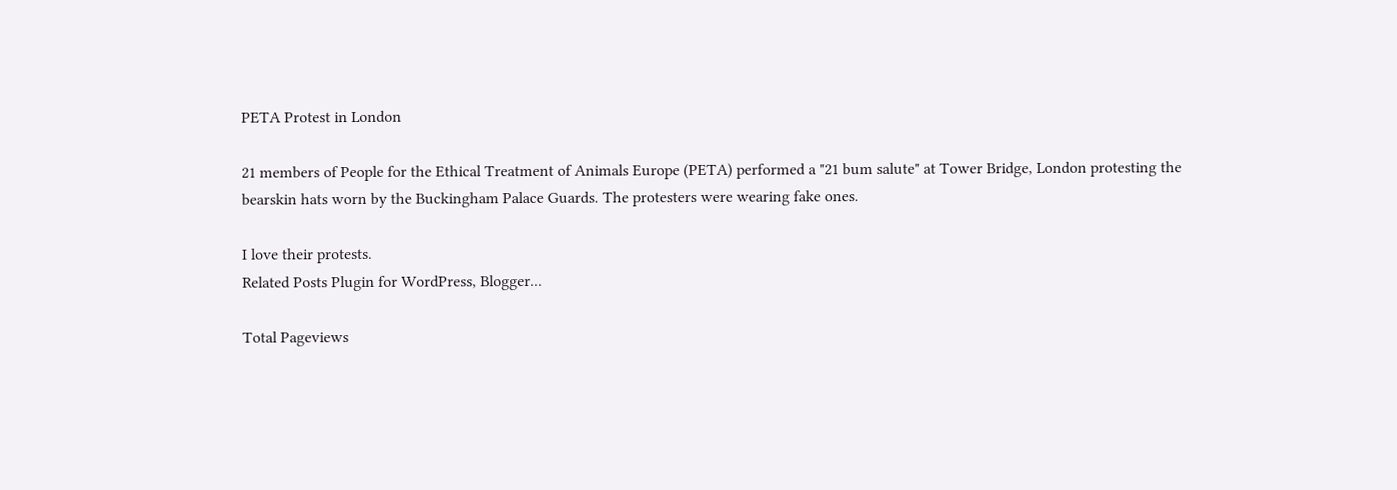PETA Protest in London

21 members of People for the Ethical Treatment of Animals Europe (PETA) performed a "21 bum salute" at Tower Bridge, London protesting the bearskin hats worn by the Buckingham Palace Guards. The protesters were wearing fake ones.

I love their protests.
Related Posts Plugin for WordPress, Blogger...

Total Pageviews